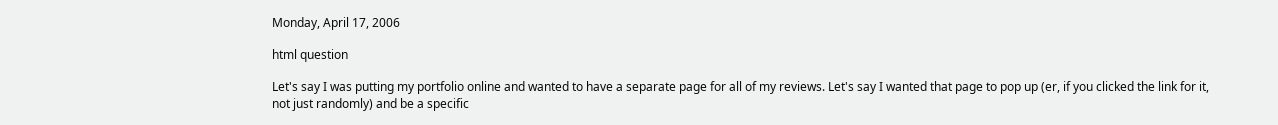Monday, April 17, 2006

html question

Let's say I was putting my portfolio online and wanted to have a separate page for all of my reviews. Let's say I wanted that page to pop up (er, if you clicked the link for it, not just randomly) and be a specific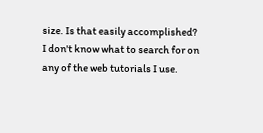size. Is that easily accomplished? I don't know what to search for on any of the web tutorials I use.